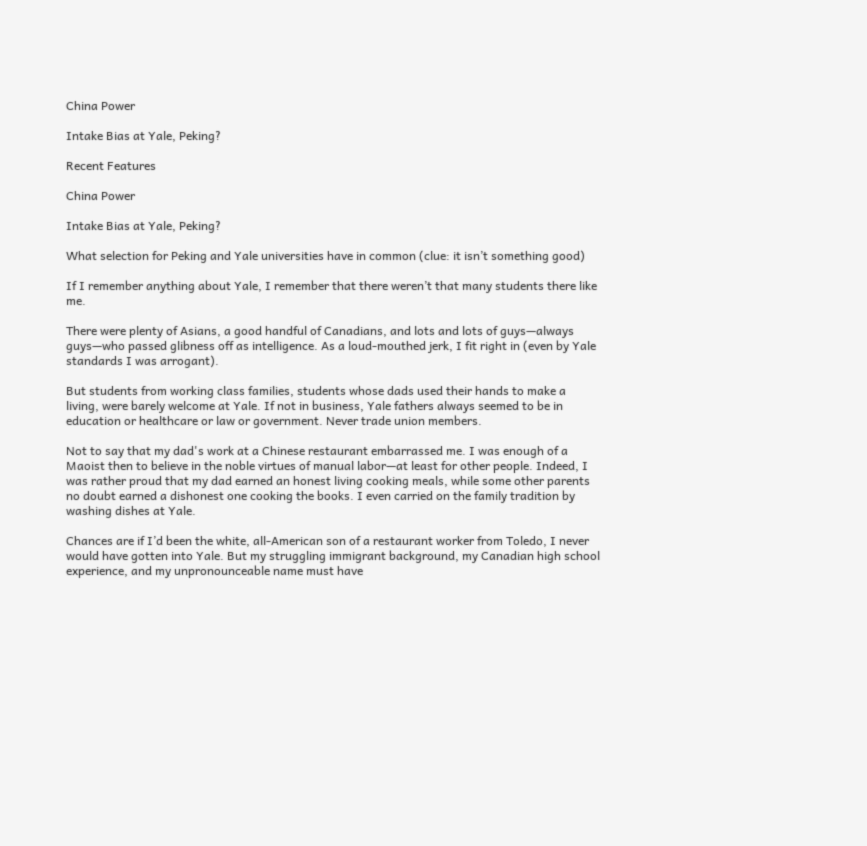China Power

Intake Bias at Yale, Peking?

Recent Features

China Power

Intake Bias at Yale, Peking?

What selection for Peking and Yale universities have in common (clue: it isn’t something good)

If I remember anything about Yale, I remember that there weren’t that many students there like me.

There were plenty of Asians, a good handful of Canadians, and lots and lots of guys—always guys—who passed glibness off as intelligence. As a loud-mouthed jerk, I fit right in (even by Yale standards I was arrogant).

But students from working class families, students whose dads used their hands to make a living, were barely welcome at Yale. If not in business, Yale fathers always seemed to be in education or healthcare or law or government. Never trade union members.

Not to say that my dad's work at a Chinese restaurant embarrassed me. I was enough of a Maoist then to believe in the noble virtues of manual labor—at least for other people. Indeed, I was rather proud that my dad earned an honest living cooking meals, while some other parents no doubt earned a dishonest one cooking the books. I even carried on the family tradition by washing dishes at Yale.

Chances are if I’d been the white, all-American son of a restaurant worker from Toledo, I never would have gotten into Yale. But my struggling immigrant background, my Canadian high school experience, and my unpronounceable name must have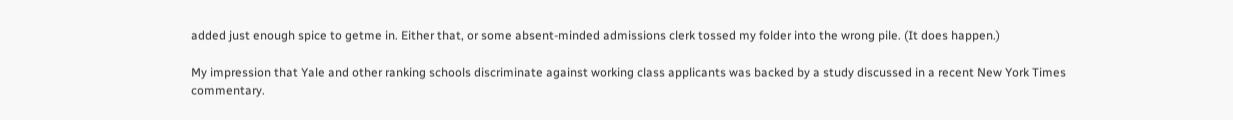added just enough spice to getme in. Either that, or some absent-minded admissions clerk tossed my folder into the wrong pile. (It does happen.)

My impression that Yale and other ranking schools discriminate against working class applicants was backed by a study discussed in a recent New York Times commentary.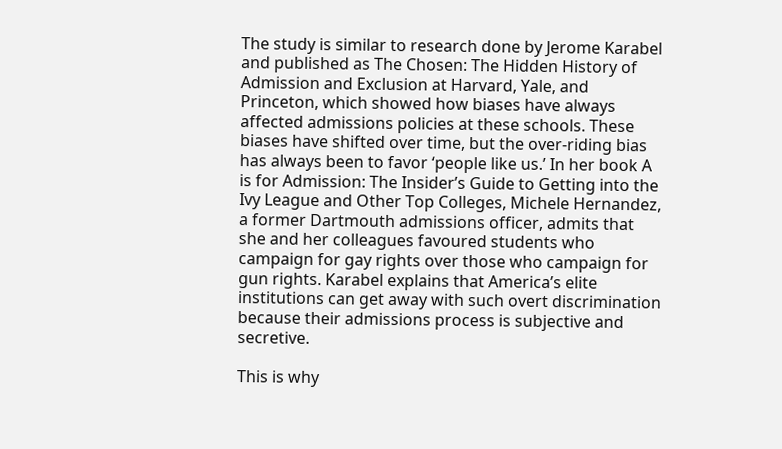The study is similar to research done by Jerome Karabel and published as The Chosen: The Hidden History of Admission and Exclusion at Harvard, Yale, and Princeton, which showed how biases have always affected admissions policies at these schools. These biases have shifted over time, but the over-riding bias has always been to favor ‘people like us.’ In her book A is for Admission: The Insider’s Guide to Getting into the Ivy League and Other Top Colleges, Michele Hernandez, a former Dartmouth admissions officer, admits that she and her colleagues favoured students who campaign for gay rights over those who campaign for gun rights. Karabel explains that America’s elite institutions can get away with such overt discrimination because their admissions process is subjective and secretive.

This is why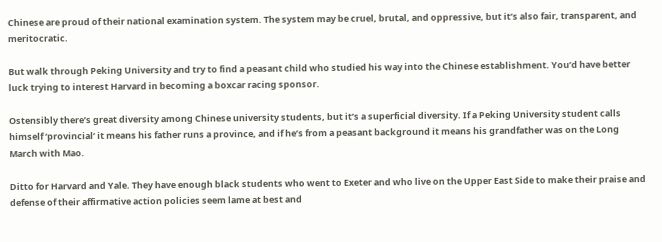Chinese are proud of their national examination system. The system may be cruel, brutal, and oppressive, but it’s also fair, transparent, and meritocratic.

But walk through Peking University and try to find a peasant child who studied his way into the Chinese establishment. You’d have better luck trying to interest Harvard in becoming a boxcar racing sponsor.

Ostensibly there’s great diversity among Chinese university students, but it’s a superficial diversity. If a Peking University student calls himself ‘provincial’ it means his father runs a province, and if he’s from a peasant background it means his grandfather was on the Long March with Mao.

Ditto for Harvard and Yale. They have enough black students who went to Exeter and who live on the Upper East Side to make their praise and defense of their affirmative action policies seem lame at best and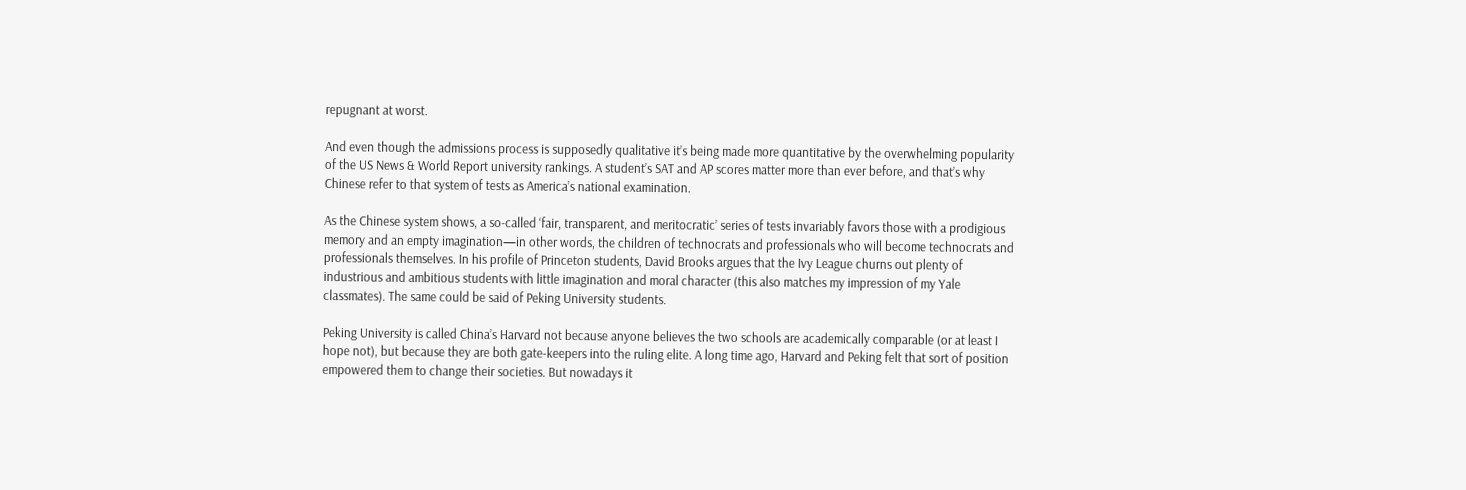repugnant at worst.

And even though the admissions process is supposedly qualitative it’s being made more quantitative by the overwhelming popularity of the US News & World Report university rankings. A student’s SAT and AP scores matter more than ever before, and that’s why Chinese refer to that system of tests as America’s national examination.

As the Chinese system shows, a so-called ‘fair, transparent, and meritocratic’ series of tests invariably favors those with a prodigious memory and an empty imagination—in other words, the children of technocrats and professionals who will become technocrats and professionals themselves. In his profile of Princeton students, David Brooks argues that the Ivy League churns out plenty of industrious and ambitious students with little imagination and moral character (this also matches my impression of my Yale classmates). The same could be said of Peking University students.

Peking University is called China’s Harvard not because anyone believes the two schools are academically comparable (or at least I hope not), but because they are both gate-keepers into the ruling elite. A long time ago, Harvard and Peking felt that sort of position empowered them to change their societies. But nowadays it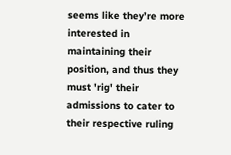seems like they’re more interested in maintaining their position, and thus they must 'rig' their admissions to cater to their respective ruling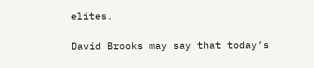elites.

David Brooks may say that today’s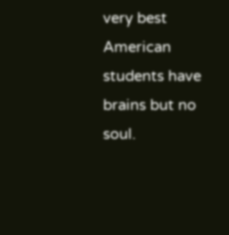very best American students have brains but no soul.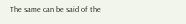The same can be said of the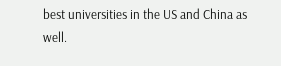best universities in the US and China as well.